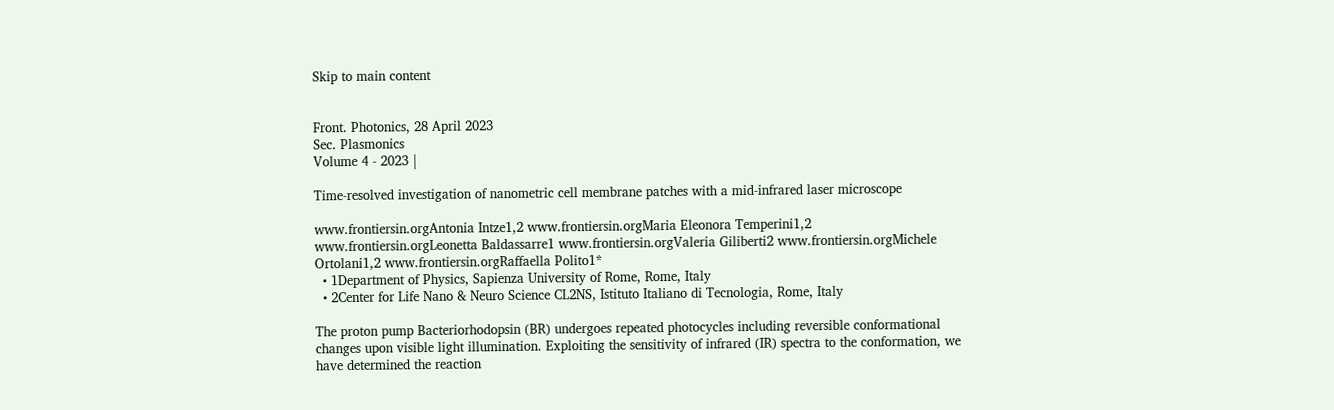Skip to main content


Front. Photonics, 28 April 2023
Sec. Plasmonics
Volume 4 - 2023 |

Time-resolved investigation of nanometric cell membrane patches with a mid-infrared laser microscope

www.frontiersin.orgAntonia Intze1,2 www.frontiersin.orgMaria Eleonora Temperini1,2 www.frontiersin.orgLeonetta Baldassarre1 www.frontiersin.orgValeria Giliberti2 www.frontiersin.orgMichele Ortolani1,2 www.frontiersin.orgRaffaella Polito1*
  • 1Department of Physics, Sapienza University of Rome, Rome, Italy
  • 2Center for Life Nano & Neuro Science CL2NS, Istituto Italiano di Tecnologia, Rome, Italy

The proton pump Bacteriorhodopsin (BR) undergoes repeated photocycles including reversible conformational changes upon visible light illumination. Exploiting the sensitivity of infrared (IR) spectra to the conformation, we have determined the reaction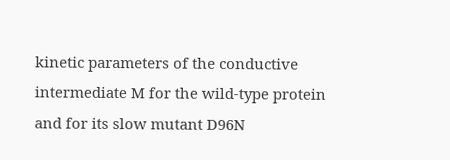kinetic parameters of the conductive intermediate M for the wild-type protein and for its slow mutant D96N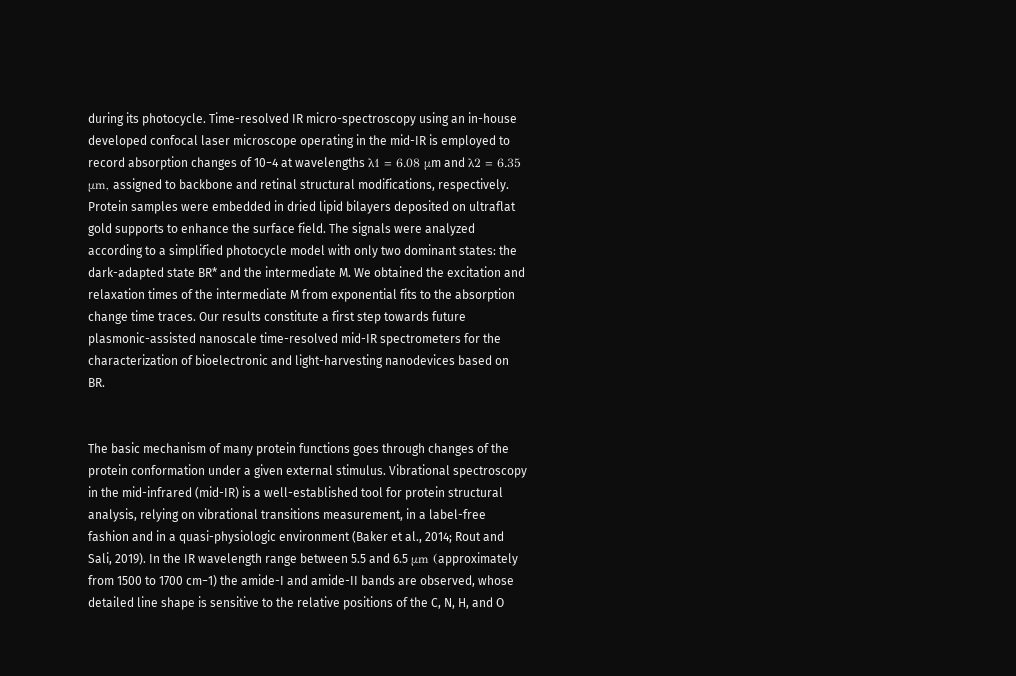during its photocycle. Time-resolved IR micro-spectroscopy using an in-house developed confocal laser microscope operating in the mid-IR is employed to record absorption changes of 10−4 at wavelengths λ1 = 6.08 μm and λ2 = 6.35 μm, assigned to backbone and retinal structural modifications, respectively. Protein samples were embedded in dried lipid bilayers deposited on ultraflat gold supports to enhance the surface field. The signals were analyzed according to a simplified photocycle model with only two dominant states: the dark-adapted state BR* and the intermediate M. We obtained the excitation and relaxation times of the intermediate M from exponential fits to the absorption change time traces. Our results constitute a first step towards future plasmonic-assisted nanoscale time-resolved mid-IR spectrometers for the characterization of bioelectronic and light-harvesting nanodevices based on BR.


The basic mechanism of many protein functions goes through changes of the protein conformation under a given external stimulus. Vibrational spectroscopy in the mid-infrared (mid-IR) is a well-established tool for protein structural analysis, relying on vibrational transitions measurement, in a label-free fashion and in a quasi-physiologic environment (Baker et al., 2014; Rout and Sali, 2019). In the IR wavelength range between 5.5 and 6.5 μm (approximately from 1500 to 1700 cm−1) the amide-I and amide-II bands are observed, whose detailed line shape is sensitive to the relative positions of the C, N, H, and O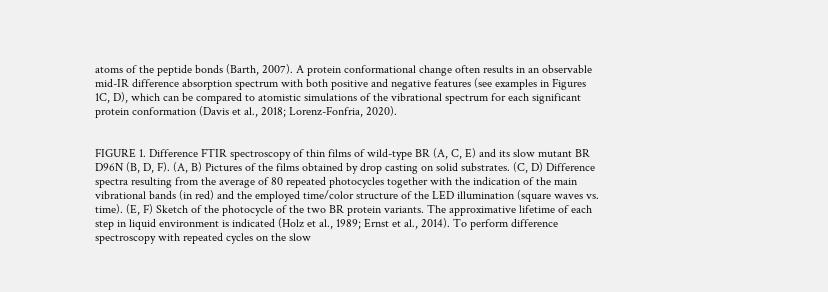atoms of the peptide bonds (Barth, 2007). A protein conformational change often results in an observable mid-IR difference absorption spectrum with both positive and negative features (see examples in Figures 1C, D), which can be compared to atomistic simulations of the vibrational spectrum for each significant protein conformation (Davis et al., 2018; Lorenz-Fonfria, 2020).


FIGURE 1. Difference FTIR spectroscopy of thin films of wild-type BR (A, C, E) and its slow mutant BR D96N (B, D, F). (A, B) Pictures of the films obtained by drop casting on solid substrates. (C, D) Difference spectra resulting from the average of 80 repeated photocycles together with the indication of the main vibrational bands (in red) and the employed time/color structure of the LED illumination (square waves vs. time). (E, F) Sketch of the photocycle of the two BR protein variants. The approximative lifetime of each step in liquid environment is indicated (Holz et al., 1989; Ernst et al., 2014). To perform difference spectroscopy with repeated cycles on the slow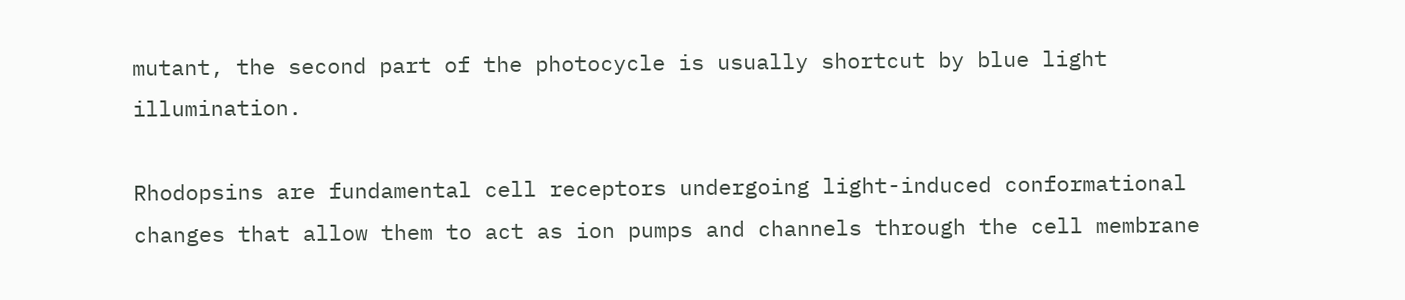mutant, the second part of the photocycle is usually shortcut by blue light illumination.

Rhodopsins are fundamental cell receptors undergoing light-induced conformational changes that allow them to act as ion pumps and channels through the cell membrane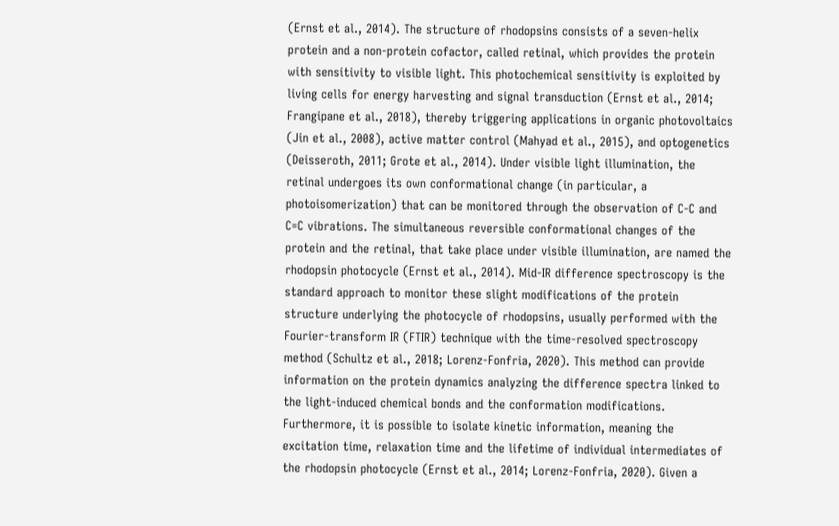(Ernst et al., 2014). The structure of rhodopsins consists of a seven-helix protein and a non-protein cofactor, called retinal, which provides the protein with sensitivity to visible light. This photochemical sensitivity is exploited by living cells for energy harvesting and signal transduction (Ernst et al., 2014; Frangipane et al., 2018), thereby triggering applications in organic photovoltaics (Jin et al., 2008), active matter control (Mahyad et al., 2015), and optogenetics (Deisseroth, 2011; Grote et al., 2014). Under visible light illumination, the retinal undergoes its own conformational change (in particular, a photoisomerization) that can be monitored through the observation of C-C and C=C vibrations. The simultaneous reversible conformational changes of the protein and the retinal, that take place under visible illumination, are named the rhodopsin photocycle (Ernst et al., 2014). Mid-IR difference spectroscopy is the standard approach to monitor these slight modifications of the protein structure underlying the photocycle of rhodopsins, usually performed with the Fourier-transform IR (FTIR) technique with the time-resolved spectroscopy method (Schultz et al., 2018; Lorenz-Fonfria, 2020). This method can provide information on the protein dynamics analyzing the difference spectra linked to the light-induced chemical bonds and the conformation modifications. Furthermore, it is possible to isolate kinetic information, meaning the excitation time, relaxation time and the lifetime of individual intermediates of the rhodopsin photocycle (Ernst et al., 2014; Lorenz-Fonfria, 2020). Given a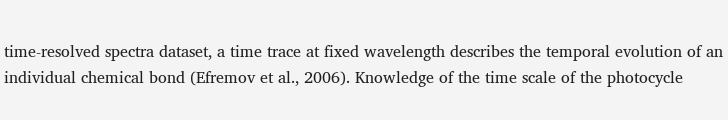time-resolved spectra dataset, a time trace at fixed wavelength describes the temporal evolution of an individual chemical bond (Efremov et al., 2006). Knowledge of the time scale of the photocycle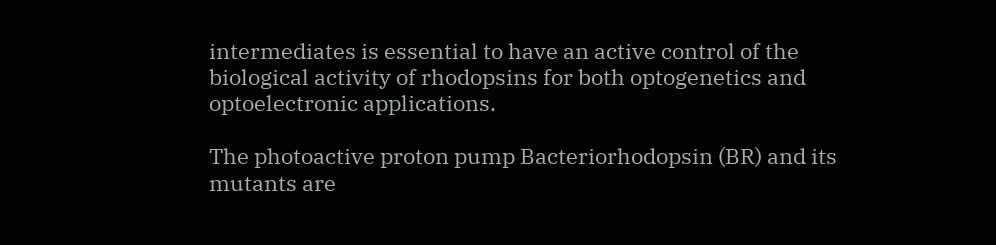intermediates is essential to have an active control of the biological activity of rhodopsins for both optogenetics and optoelectronic applications.

The photoactive proton pump Bacteriorhodopsin (BR) and its mutants are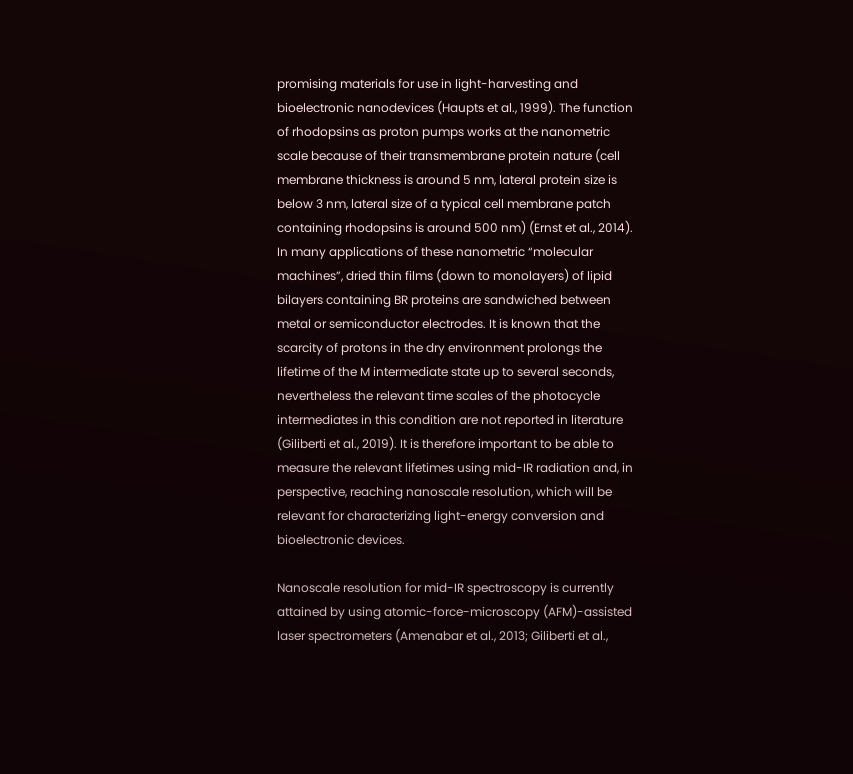promising materials for use in light-harvesting and bioelectronic nanodevices (Haupts et al., 1999). The function of rhodopsins as proton pumps works at the nanometric scale because of their transmembrane protein nature (cell membrane thickness is around 5 nm, lateral protein size is below 3 nm, lateral size of a typical cell membrane patch containing rhodopsins is around 500 nm) (Ernst et al., 2014). In many applications of these nanometric “molecular machines”, dried thin films (down to monolayers) of lipid bilayers containing BR proteins are sandwiched between metal or semiconductor electrodes. It is known that the scarcity of protons in the dry environment prolongs the lifetime of the M intermediate state up to several seconds, nevertheless the relevant time scales of the photocycle intermediates in this condition are not reported in literature (Giliberti et al., 2019). It is therefore important to be able to measure the relevant lifetimes using mid-IR radiation and, in perspective, reaching nanoscale resolution, which will be relevant for characterizing light-energy conversion and bioelectronic devices.

Nanoscale resolution for mid-IR spectroscopy is currently attained by using atomic-force-microscopy (AFM)-assisted laser spectrometers (Amenabar et al., 2013; Giliberti et al.,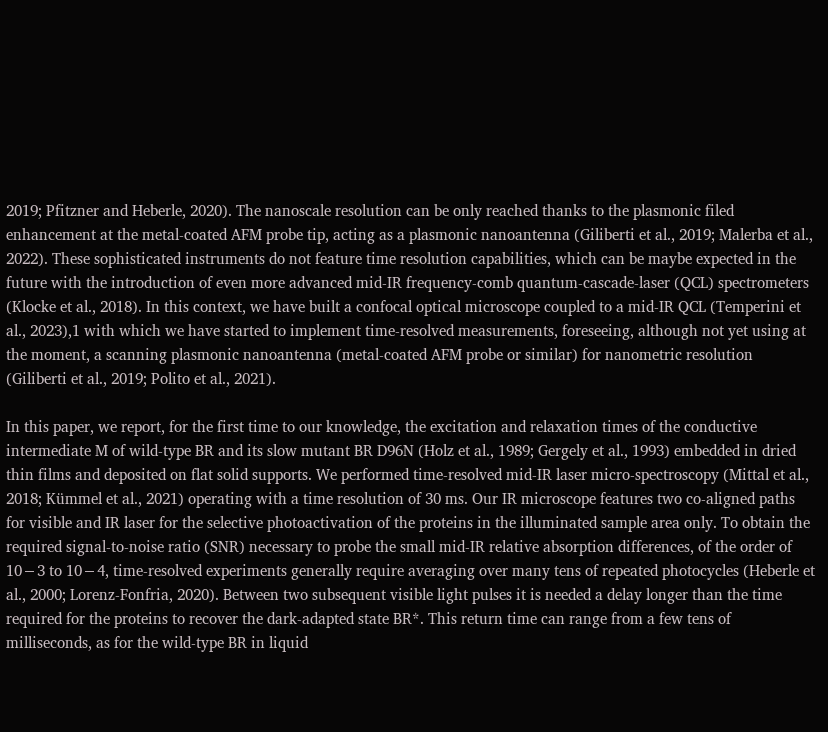2019; Pfitzner and Heberle, 2020). The nanoscale resolution can be only reached thanks to the plasmonic filed enhancement at the metal-coated AFM probe tip, acting as a plasmonic nanoantenna (Giliberti et al., 2019; Malerba et al., 2022). These sophisticated instruments do not feature time resolution capabilities, which can be maybe expected in the future with the introduction of even more advanced mid-IR frequency-comb quantum-cascade-laser (QCL) spectrometers (Klocke et al., 2018). In this context, we have built a confocal optical microscope coupled to a mid-IR QCL (Temperini et al., 2023),1 with which we have started to implement time-resolved measurements, foreseeing, although not yet using at the moment, a scanning plasmonic nanoantenna (metal-coated AFM probe or similar) for nanometric resolution (Giliberti et al., 2019; Polito et al., 2021).

In this paper, we report, for the first time to our knowledge, the excitation and relaxation times of the conductive intermediate M of wild-type BR and its slow mutant BR D96N (Holz et al., 1989; Gergely et al., 1993) embedded in dried thin films and deposited on flat solid supports. We performed time-resolved mid-IR laser micro-spectroscopy (Mittal et al., 2018; Kümmel et al., 2021) operating with a time resolution of 30 ms. Our IR microscope features two co-aligned paths for visible and IR laser for the selective photoactivation of the proteins in the illuminated sample area only. To obtain the required signal-to-noise ratio (SNR) necessary to probe the small mid-IR relative absorption differences, of the order of 10−3 to 10−4, time-resolved experiments generally require averaging over many tens of repeated photocycles (Heberle et al., 2000; Lorenz-Fonfria, 2020). Between two subsequent visible light pulses it is needed a delay longer than the time required for the proteins to recover the dark-adapted state BR*. This return time can range from a few tens of milliseconds, as for the wild-type BR in liquid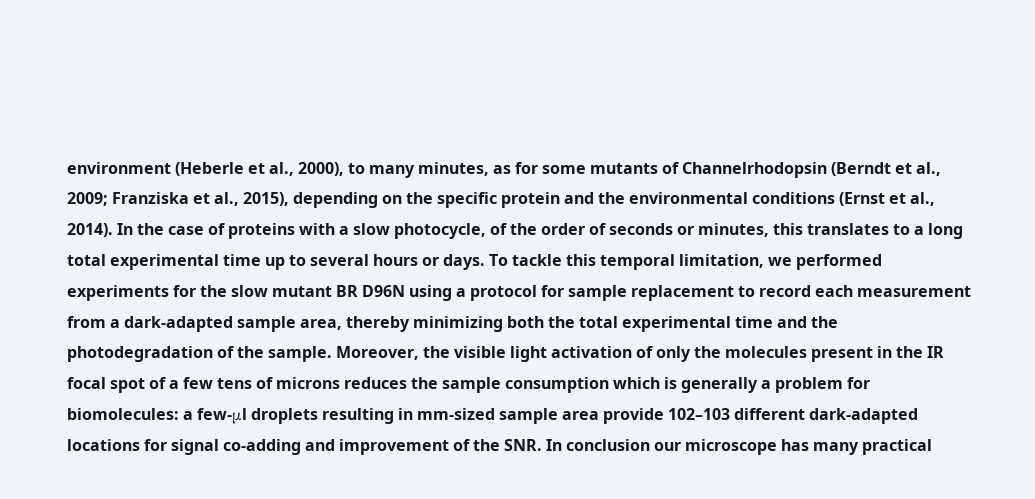environment (Heberle et al., 2000), to many minutes, as for some mutants of Channelrhodopsin (Berndt et al., 2009; Franziska et al., 2015), depending on the specific protein and the environmental conditions (Ernst et al., 2014). In the case of proteins with a slow photocycle, of the order of seconds or minutes, this translates to a long total experimental time up to several hours or days. To tackle this temporal limitation, we performed experiments for the slow mutant BR D96N using a protocol for sample replacement to record each measurement from a dark-adapted sample area, thereby minimizing both the total experimental time and the photodegradation of the sample. Moreover, the visible light activation of only the molecules present in the IR focal spot of a few tens of microns reduces the sample consumption which is generally a problem for biomolecules: a few-μl droplets resulting in mm-sized sample area provide 102–103 different dark-adapted locations for signal co-adding and improvement of the SNR. In conclusion our microscope has many practical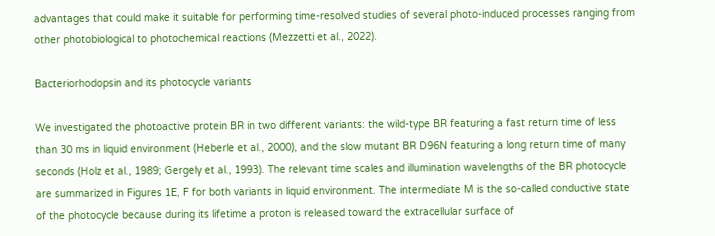advantages that could make it suitable for performing time-resolved studies of several photo-induced processes ranging from other photobiological to photochemical reactions (Mezzetti et al., 2022).

Bacteriorhodopsin and its photocycle variants

We investigated the photoactive protein BR in two different variants: the wild-type BR featuring a fast return time of less than 30 ms in liquid environment (Heberle et al., 2000), and the slow mutant BR D96N featuring a long return time of many seconds (Holz et al., 1989; Gergely et al., 1993). The relevant time scales and illumination wavelengths of the BR photocycle are summarized in Figures 1E, F for both variants in liquid environment. The intermediate M is the so-called conductive state of the photocycle because during its lifetime a proton is released toward the extracellular surface of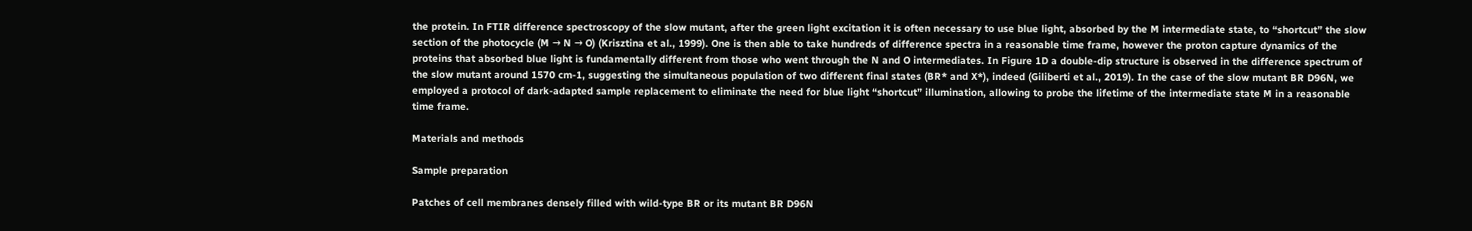the protein. In FTIR difference spectroscopy of the slow mutant, after the green light excitation it is often necessary to use blue light, absorbed by the M intermediate state, to “shortcut” the slow section of the photocycle (M → N → O) (Krisztina et al., 1999). One is then able to take hundreds of difference spectra in a reasonable time frame, however the proton capture dynamics of the proteins that absorbed blue light is fundamentally different from those who went through the N and O intermediates. In Figure 1D a double-dip structure is observed in the difference spectrum of the slow mutant around 1570 cm-1, suggesting the simultaneous population of two different final states (BR* and X*), indeed (Giliberti et al., 2019). In the case of the slow mutant BR D96N, we employed a protocol of dark-adapted sample replacement to eliminate the need for blue light “shortcut” illumination, allowing to probe the lifetime of the intermediate state M in a reasonable time frame.

Materials and methods

Sample preparation

Patches of cell membranes densely filled with wild-type BR or its mutant BR D96N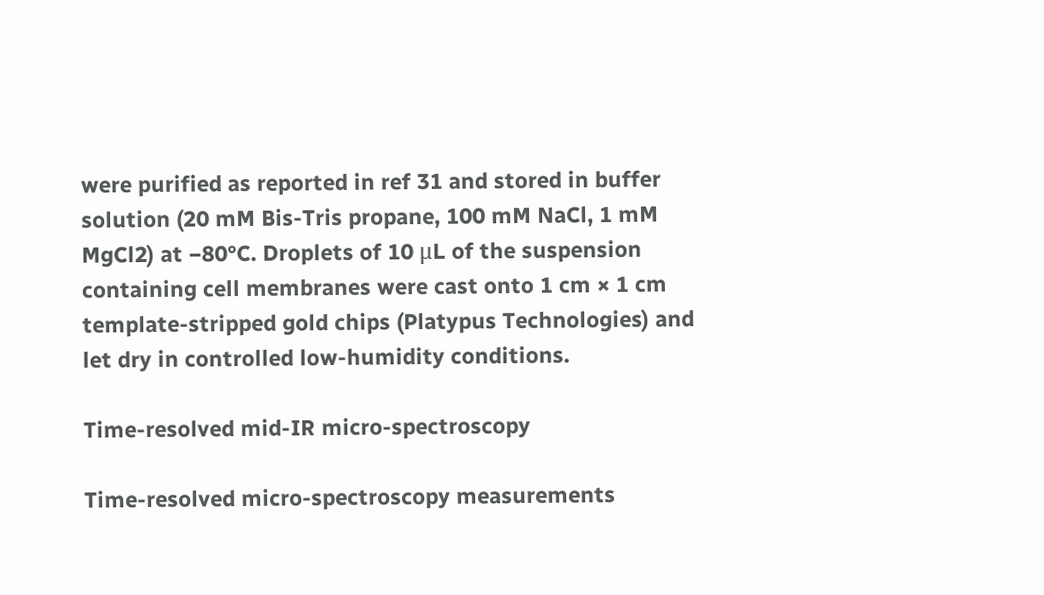were purified as reported in ref 31 and stored in buffer solution (20 mM Bis-Tris propane, 100 mM NaCl, 1 mM MgCl2) at −80°C. Droplets of 10 μL of the suspension containing cell membranes were cast onto 1 cm × 1 cm template-stripped gold chips (Platypus Technologies) and let dry in controlled low-humidity conditions.

Time-resolved mid-IR micro-spectroscopy

Time-resolved micro-spectroscopy measurements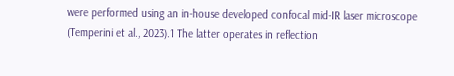were performed using an in-house developed confocal mid-IR laser microscope (Temperini et al., 2023).1 The latter operates in reflection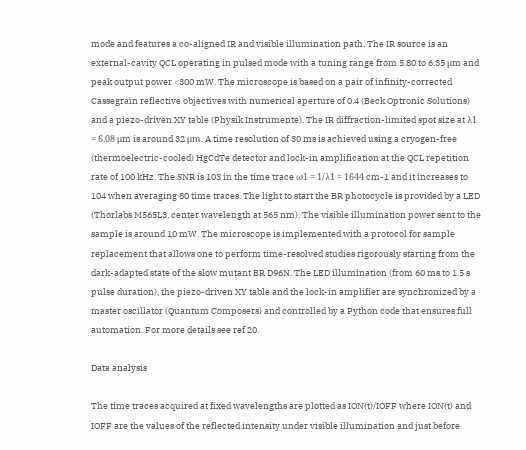mode and features a co-aligned IR and visible illumination path. The IR source is an external-cavity QCL operating in pulsed mode with a tuning range from 5.80 to 6.35 μm and peak output power <300 mW. The microscope is based on a pair of infinity-corrected Cassegrain reflective objectives with numerical aperture of 0.4 (Beck Optronic Solutions) and a piezo-driven XY table (Physik Instrumente). The IR diffraction-limited spot size at λ1 = 6.08 μm is around 32 μm. A time resolution of 30 ms is achieved using a cryogen-free (thermoelectric-cooled) HgCdTe detector and lock-in amplification at the QCL repetition rate of 100 kHz. The SNR is 103 in the time trace ω1 = 1/λ1 = 1644 cm-1 and it increases to 104 when averaging 80 time traces. The light to start the BR photocycle is provided by a LED (Thorlabs M565L3, center wavelength at 565 nm). The visible illumination power sent to the sample is around 10 mW. The microscope is implemented with a protocol for sample replacement that allows one to perform time-resolved studies rigorously starting from the dark-adapted state of the slow mutant BR D96N. The LED illumination (from 60 ms to 1.5 s pulse duration), the piezo-driven XY table and the lock-in amplifier are synchronized by a master oscillator (Quantum Composers) and controlled by a Python code that ensures full automation. For more details see ref 20.

Data analysis

The time traces acquired at fixed wavelengths are plotted as ION(t)/IOFF where ION(t) and IOFF are the values of the reflected intensity under visible illumination and just before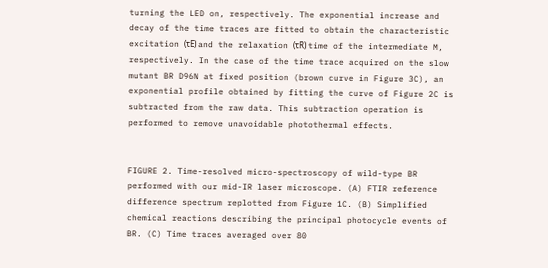turning the LED on, respectively. The exponential increase and decay of the time traces are fitted to obtain the characteristic excitation (τE) and the relaxation (τR) time of the intermediate M, respectively. In the case of the time trace acquired on the slow mutant BR D96N at fixed position (brown curve in Figure 3C), an exponential profile obtained by fitting the curve of Figure 2C is subtracted from the raw data. This subtraction operation is performed to remove unavoidable photothermal effects.


FIGURE 2. Time-resolved micro-spectroscopy of wild-type BR performed with our mid-IR laser microscope. (A) FTIR reference difference spectrum replotted from Figure 1C. (B) Simplified chemical reactions describing the principal photocycle events of BR. (C) Time traces averaged over 80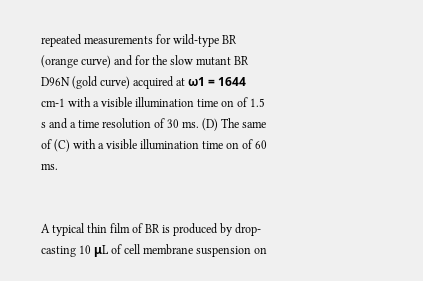repeated measurements for wild-type BR (orange curve) and for the slow mutant BR D96N (gold curve) acquired at ω1 = 1644 cm-1 with a visible illumination time on of 1.5 s and a time resolution of 30 ms. (D) The same of (C) with a visible illumination time on of 60 ms.


A typical thin film of BR is produced by drop-casting 10 μL of cell membrane suspension on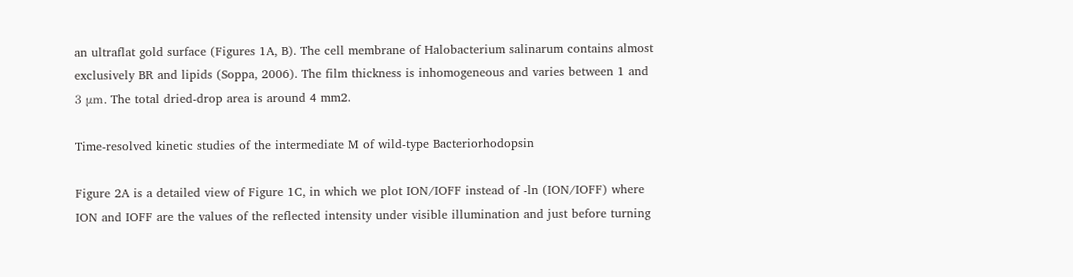an ultraflat gold surface (Figures 1A, B). The cell membrane of Halobacterium salinarum contains almost exclusively BR and lipids (Soppa, 2006). The film thickness is inhomogeneous and varies between 1 and 3 μm. The total dried-drop area is around 4 mm2.

Time-resolved kinetic studies of the intermediate M of wild-type Bacteriorhodopsin

Figure 2A is a detailed view of Figure 1C, in which we plot ION/IOFF instead of -ln (ION/IOFF) where ION and IOFF are the values of the reflected intensity under visible illumination and just before turning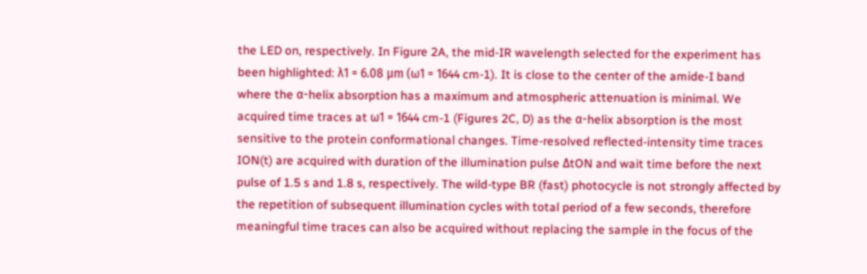the LED on, respectively. In Figure 2A, the mid-IR wavelength selected for the experiment has been highlighted: λ1 = 6.08 μm (ω1 = 1644 cm-1). It is close to the center of the amide-I band where the α-helix absorption has a maximum and atmospheric attenuation is minimal. We acquired time traces at ω1 = 1644 cm-1 (Figures 2C, D) as the α-helix absorption is the most sensitive to the protein conformational changes. Time-resolved reflected-intensity time traces ION(t) are acquired with duration of the illumination pulse ΔtON and wait time before the next pulse of 1.5 s and 1.8 s, respectively. The wild-type BR (fast) photocycle is not strongly affected by the repetition of subsequent illumination cycles with total period of a few seconds, therefore meaningful time traces can also be acquired without replacing the sample in the focus of the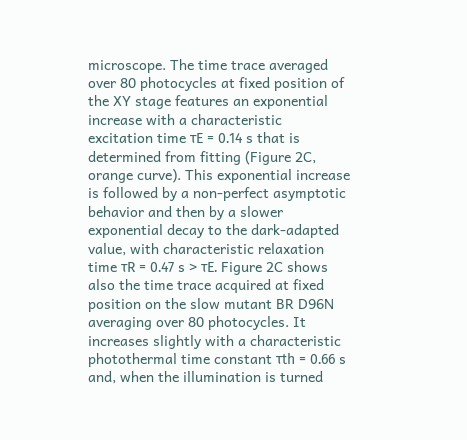microscope. The time trace averaged over 80 photocycles at fixed position of the XY stage features an exponential increase with a characteristic excitation time τE = 0.14 s that is determined from fitting (Figure 2C, orange curve). This exponential increase is followed by a non-perfect asymptotic behavior and then by a slower exponential decay to the dark-adapted value, with characteristic relaxation time τR = 0.47 s > τE. Figure 2C shows also the time trace acquired at fixed position on the slow mutant BR D96N averaging over 80 photocycles. It increases slightly with a characteristic photothermal time constant τth = 0.66 s and, when the illumination is turned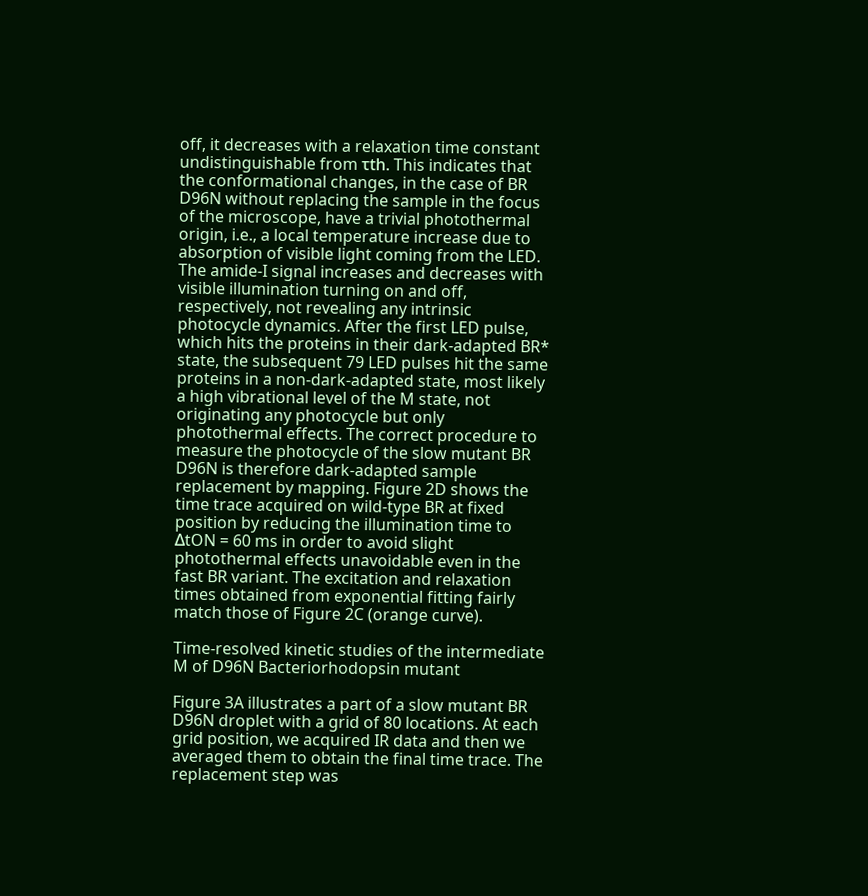off, it decreases with a relaxation time constant undistinguishable from τth. This indicates that the conformational changes, in the case of BR D96N without replacing the sample in the focus of the microscope, have a trivial photothermal origin, i.e., a local temperature increase due to absorption of visible light coming from the LED. The amide-I signal increases and decreases with visible illumination turning on and off, respectively, not revealing any intrinsic photocycle dynamics. After the first LED pulse, which hits the proteins in their dark-adapted BR* state, the subsequent 79 LED pulses hit the same proteins in a non-dark-adapted state, most likely a high vibrational level of the M state, not originating any photocycle but only photothermal effects. The correct procedure to measure the photocycle of the slow mutant BR D96N is therefore dark-adapted sample replacement by mapping. Figure 2D shows the time trace acquired on wild-type BR at fixed position by reducing the illumination time to ΔtON = 60 ms in order to avoid slight photothermal effects unavoidable even in the fast BR variant. The excitation and relaxation times obtained from exponential fitting fairly match those of Figure 2C (orange curve).

Time-resolved kinetic studies of the intermediate M of D96N Bacteriorhodopsin mutant

Figure 3A illustrates a part of a slow mutant BR D96N droplet with a grid of 80 locations. At each grid position, we acquired IR data and then we averaged them to obtain the final time trace. The replacement step was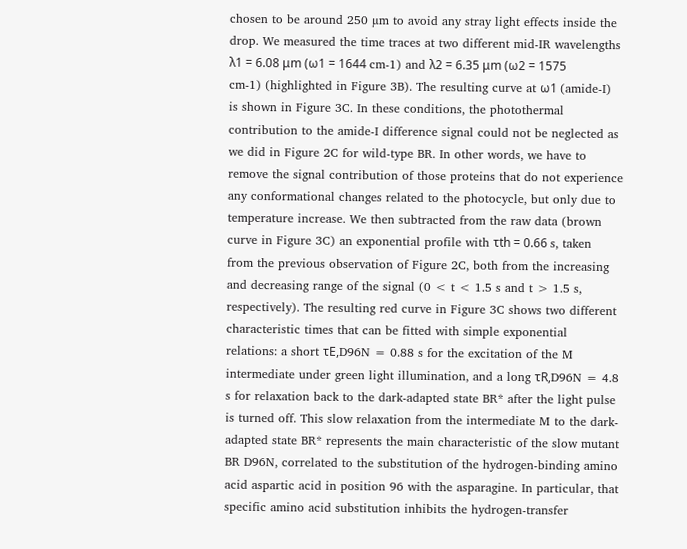chosen to be around 250 µm to avoid any stray light effects inside the drop. We measured the time traces at two different mid-IR wavelengths λ1 = 6.08 μm (ω1 = 1644 cm-1) and λ2 = 6.35 μm (ω2 = 1575 cm-1) (highlighted in Figure 3B). The resulting curve at ω1 (amide-I) is shown in Figure 3C. In these conditions, the photothermal contribution to the amide-I difference signal could not be neglected as we did in Figure 2C for wild-type BR. In other words, we have to remove the signal contribution of those proteins that do not experience any conformational changes related to the photocycle, but only due to temperature increase. We then subtracted from the raw data (brown curve in Figure 3C) an exponential profile with τth = 0.66 s, taken from the previous observation of Figure 2C, both from the increasing and decreasing range of the signal (0 < t < 1.5 s and t > 1.5 s, respectively). The resulting red curve in Figure 3C shows two different characteristic times that can be fitted with simple exponential relations: a short τE,D96N = 0.88 s for the excitation of the M intermediate under green light illumination, and a long τR,D96N = 4.8 s for relaxation back to the dark-adapted state BR* after the light pulse is turned off. This slow relaxation from the intermediate M to the dark-adapted state BR* represents the main characteristic of the slow mutant BR D96N, correlated to the substitution of the hydrogen-binding amino acid aspartic acid in position 96 with the asparagine. In particular, that specific amino acid substitution inhibits the hydrogen-transfer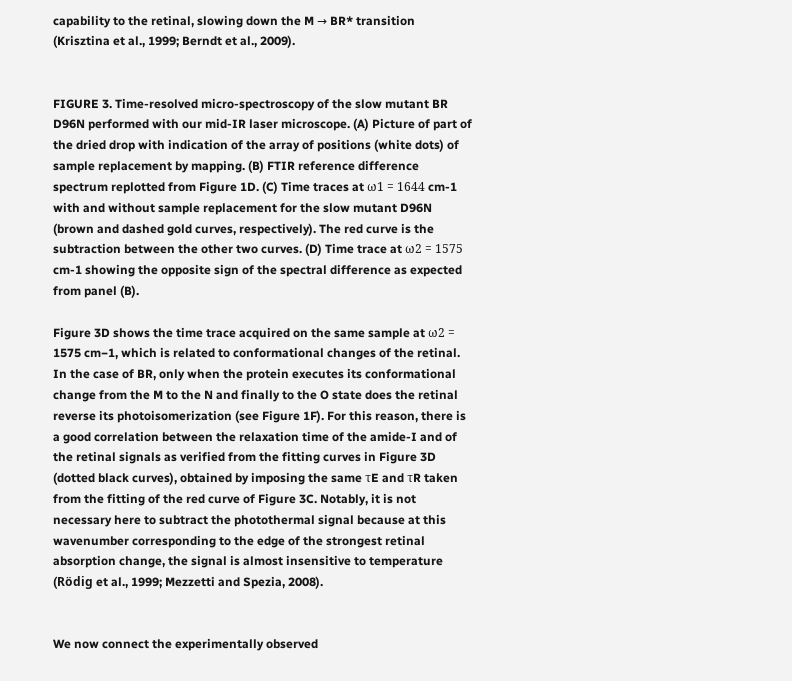capability to the retinal, slowing down the M → BR* transition (Krisztina et al., 1999; Berndt et al., 2009).


FIGURE 3. Time-resolved micro-spectroscopy of the slow mutant BR D96N performed with our mid-IR laser microscope. (A) Picture of part of the dried drop with indication of the array of positions (white dots) of sample replacement by mapping. (B) FTIR reference difference spectrum replotted from Figure 1D. (C) Time traces at ω1 = 1644 cm-1 with and without sample replacement for the slow mutant D96N (brown and dashed gold curves, respectively). The red curve is the subtraction between the other two curves. (D) Time trace at ω2 = 1575 cm-1 showing the opposite sign of the spectral difference as expected from panel (B).

Figure 3D shows the time trace acquired on the same sample at ω2 = 1575 cm−1, which is related to conformational changes of the retinal. In the case of BR, only when the protein executes its conformational change from the M to the N and finally to the O state does the retinal reverse its photoisomerization (see Figure 1F). For this reason, there is a good correlation between the relaxation time of the amide-I and of the retinal signals as verified from the fitting curves in Figure 3D (dotted black curves), obtained by imposing the same τE and τR taken from the fitting of the red curve of Figure 3C. Notably, it is not necessary here to subtract the photothermal signal because at this wavenumber corresponding to the edge of the strongest retinal absorption change, the signal is almost insensitive to temperature (Rödig et al., 1999; Mezzetti and Spezia, 2008).


We now connect the experimentally observed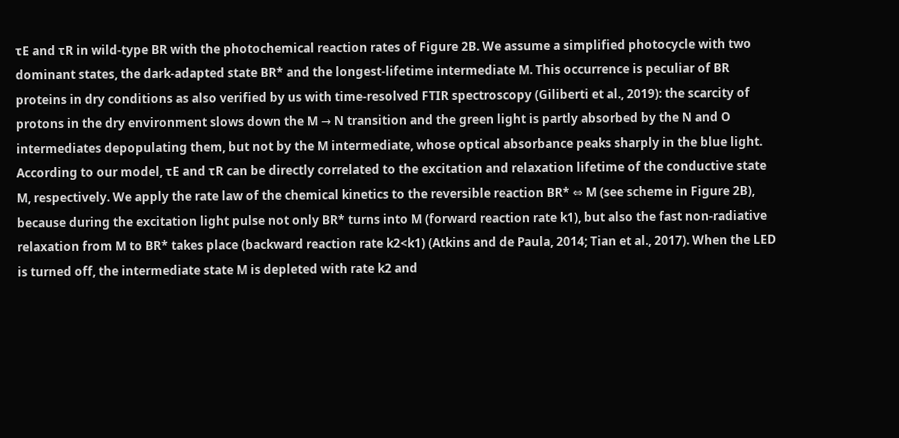τE and τR in wild-type BR with the photochemical reaction rates of Figure 2B. We assume a simplified photocycle with two dominant states, the dark-adapted state BR* and the longest-lifetime intermediate M. This occurrence is peculiar of BR proteins in dry conditions as also verified by us with time-resolved FTIR spectroscopy (Giliberti et al., 2019): the scarcity of protons in the dry environment slows down the M → N transition and the green light is partly absorbed by the N and O intermediates depopulating them, but not by the M intermediate, whose optical absorbance peaks sharply in the blue light. According to our model, τE and τR can be directly correlated to the excitation and relaxation lifetime of the conductive state M, respectively. We apply the rate law of the chemical kinetics to the reversible reaction BR* ⇔ M (see scheme in Figure 2B), because during the excitation light pulse not only BR* turns into M (forward reaction rate k1), but also the fast non-radiative relaxation from M to BR* takes place (backward reaction rate k2<k1) (Atkins and de Paula, 2014; Tian et al., 2017). When the LED is turned off, the intermediate state M is depleted with rate k2 and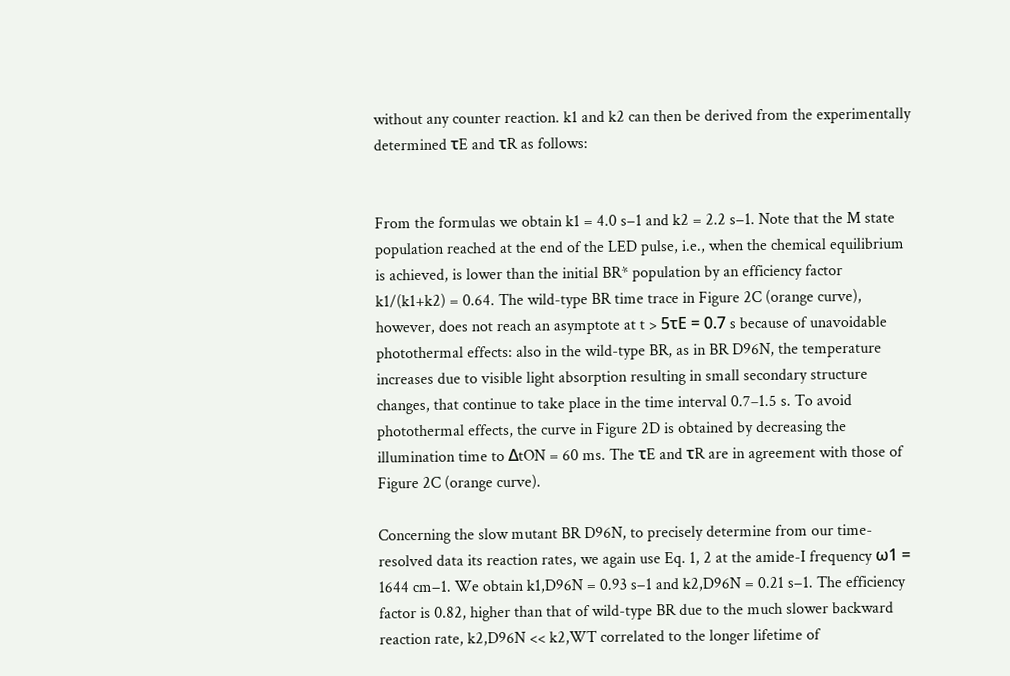without any counter reaction. k1 and k2 can then be derived from the experimentally determined τE and τR as follows:


From the formulas we obtain k1 = 4.0 s−1 and k2 = 2.2 s−1. Note that the M state population reached at the end of the LED pulse, i.e., when the chemical equilibrium is achieved, is lower than the initial BR* population by an efficiency factor k1/(k1+k2) = 0.64. The wild-type BR time trace in Figure 2C (orange curve), however, does not reach an asymptote at t > 5τE = 0.7 s because of unavoidable photothermal effects: also in the wild-type BR, as in BR D96N, the temperature increases due to visible light absorption resulting in small secondary structure changes, that continue to take place in the time interval 0.7–1.5 s. To avoid photothermal effects, the curve in Figure 2D is obtained by decreasing the illumination time to ΔtON = 60 ms. The τE and τR are in agreement with those of Figure 2C (orange curve).

Concerning the slow mutant BR D96N, to precisely determine from our time-resolved data its reaction rates, we again use Eq. 1, 2 at the amide-I frequency ω1 = 1644 cm−1. We obtain k1,D96N = 0.93 s−1 and k2,D96N = 0.21 s−1. The efficiency factor is 0.82, higher than that of wild-type BR due to the much slower backward reaction rate, k2,D96N << k2,WT correlated to the longer lifetime of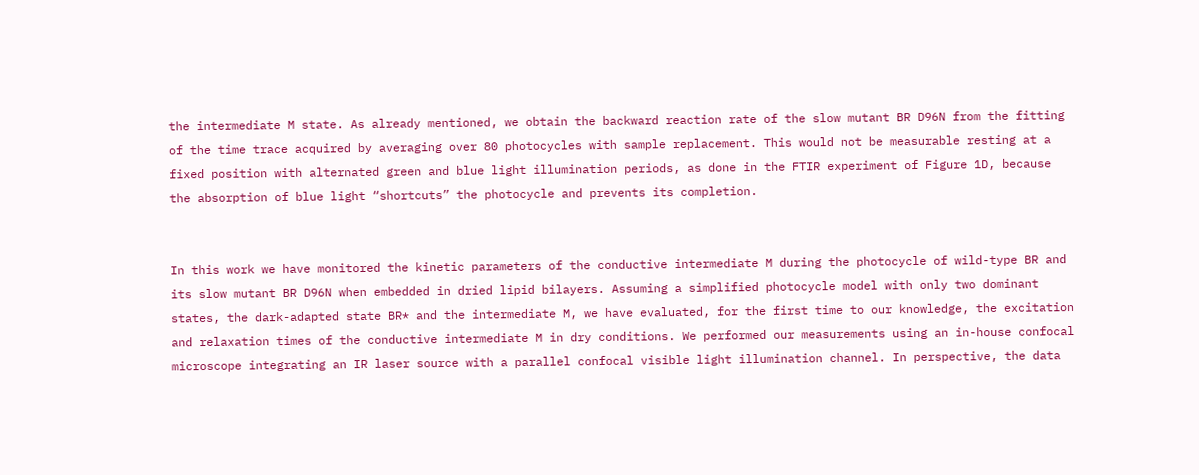the intermediate M state. As already mentioned, we obtain the backward reaction rate of the slow mutant BR D96N from the fitting of the time trace acquired by averaging over 80 photocycles with sample replacement. This would not be measurable resting at a fixed position with alternated green and blue light illumination periods, as done in the FTIR experiment of Figure 1D, because the absorption of blue light “shortcuts” the photocycle and prevents its completion.


In this work we have monitored the kinetic parameters of the conductive intermediate M during the photocycle of wild-type BR and its slow mutant BR D96N when embedded in dried lipid bilayers. Assuming a simplified photocycle model with only two dominant states, the dark-adapted state BR* and the intermediate M, we have evaluated, for the first time to our knowledge, the excitation and relaxation times of the conductive intermediate M in dry conditions. We performed our measurements using an in-house confocal microscope integrating an IR laser source with a parallel confocal visible light illumination channel. In perspective, the data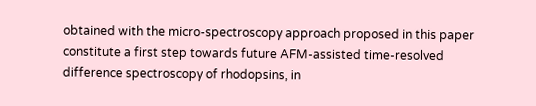obtained with the micro-spectroscopy approach proposed in this paper constitute a first step towards future AFM-assisted time-resolved difference spectroscopy of rhodopsins, in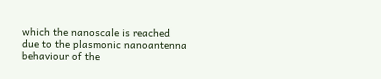which the nanoscale is reached due to the plasmonic nanoantenna behaviour of the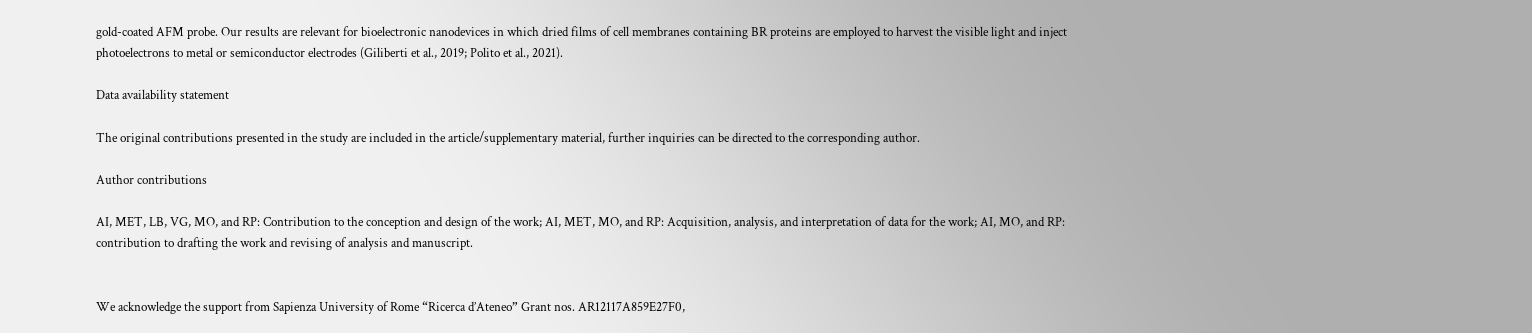gold-coated AFM probe. Our results are relevant for bioelectronic nanodevices in which dried films of cell membranes containing BR proteins are employed to harvest the visible light and inject photoelectrons to metal or semiconductor electrodes (Giliberti et al., 2019; Polito et al., 2021).

Data availability statement

The original contributions presented in the study are included in the article/supplementary material, further inquiries can be directed to the corresponding author.

Author contributions

AI, MET, LB, VG, MO, and RP: Contribution to the conception and design of the work; AI, MET, MO, and RP: Acquisition, analysis, and interpretation of data for the work; AI, MO, and RP: contribution to drafting the work and revising of analysis and manuscript.


We acknowledge the support from Sapienza University of Rome “Ricerca d’Ateneo” Grant nos. AR12117A859E27F0,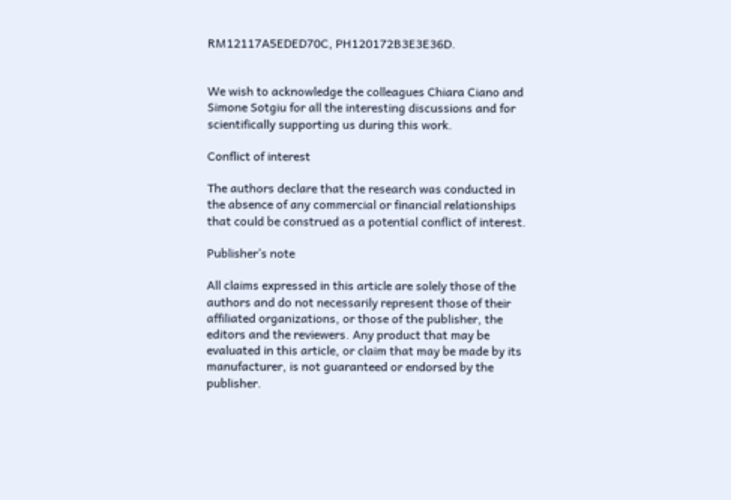RM12117A5EDED70C, PH120172B3E3E36D.


We wish to acknowledge the colleagues Chiara Ciano and Simone Sotgiu for all the interesting discussions and for scientifically supporting us during this work.

Conflict of interest

The authors declare that the research was conducted in the absence of any commercial or financial relationships that could be construed as a potential conflict of interest.

Publisher’s note

All claims expressed in this article are solely those of the authors and do not necessarily represent those of their affiliated organizations, or those of the publisher, the editors and the reviewers. Any product that may be evaluated in this article, or claim that may be made by its manufacturer, is not guaranteed or endorsed by the publisher.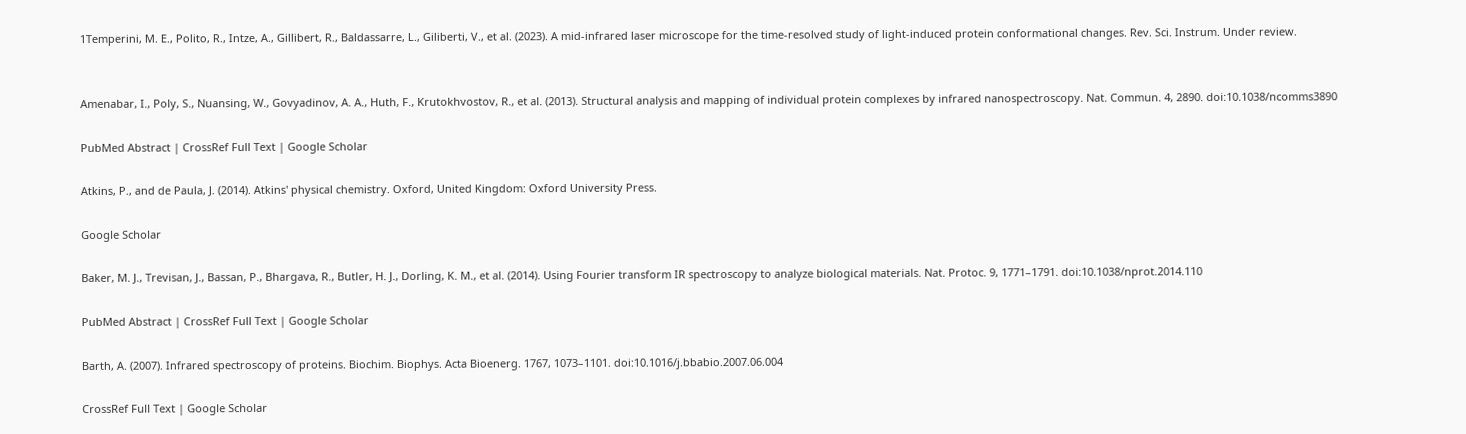1Temperini, M. E., Polito, R., Intze, A., Gillibert, R., Baldassarre, L., Giliberti, V., et al. (2023). A mid-infrared laser microscope for the time-resolved study of light-induced protein conformational changes. Rev. Sci. Instrum. Under review.


Amenabar, I., Poly, S., Nuansing, W., Govyadinov, A. A., Huth, F., Krutokhvostov, R., et al. (2013). Structural analysis and mapping of individual protein complexes by infrared nanospectroscopy. Nat. Commun. 4, 2890. doi:10.1038/ncomms3890

PubMed Abstract | CrossRef Full Text | Google Scholar

Atkins, P., and de Paula, J. (2014). Atkins' physical chemistry. Oxford, United Kingdom: Oxford University Press.

Google Scholar

Baker, M. J., Trevisan, J., Bassan, P., Bhargava, R., Butler, H. J., Dorling, K. M., et al. (2014). Using Fourier transform IR spectroscopy to analyze biological materials. Nat. Protoc. 9, 1771–1791. doi:10.1038/nprot.2014.110

PubMed Abstract | CrossRef Full Text | Google Scholar

Barth, A. (2007). Infrared spectroscopy of proteins. Biochim. Biophys. Acta Bioenerg. 1767, 1073–1101. doi:10.1016/j.bbabio.2007.06.004

CrossRef Full Text | Google Scholar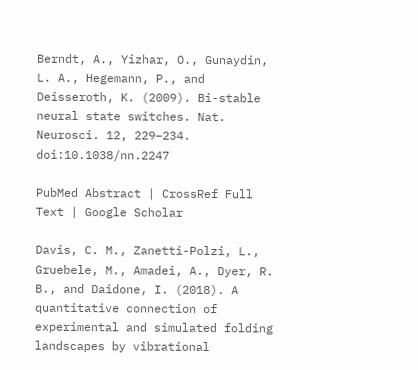Berndt, A., Yizhar, O., Gunaydin, L. A., Hegemann, P., and Deisseroth, K. (2009). Bi-stable neural state switches. Nat. Neurosci. 12, 229–234. doi:10.1038/nn.2247

PubMed Abstract | CrossRef Full Text | Google Scholar

Davis, C. M., Zanetti-Polzi, L., Gruebele, M., Amadei, A., Dyer, R. B., and Daidone, I. (2018). A quantitative connection of experimental and simulated folding landscapes by vibrational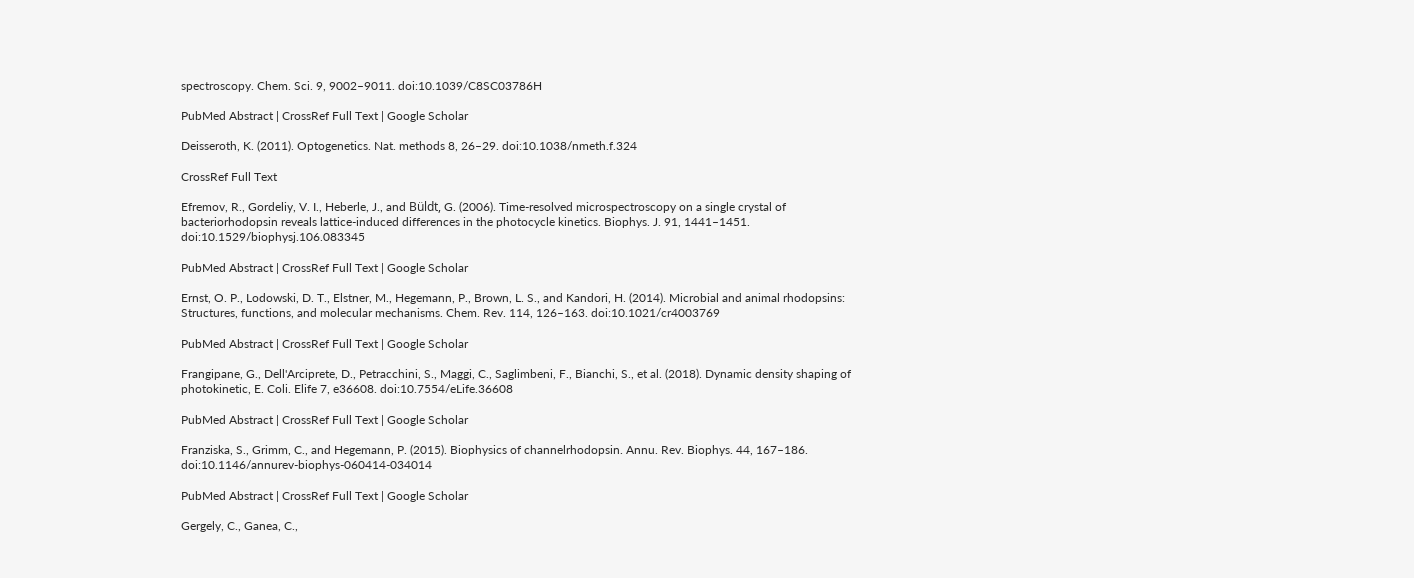spectroscopy. Chem. Sci. 9, 9002–9011. doi:10.1039/C8SC03786H

PubMed Abstract | CrossRef Full Text | Google Scholar

Deisseroth, K. (2011). Optogenetics. Nat. methods 8, 26–29. doi:10.1038/nmeth.f.324

CrossRef Full Text

Efremov, R., Gordeliy, V. I., Heberle, J., and Büldt, G. (2006). Time-resolved microspectroscopy on a single crystal of bacteriorhodopsin reveals lattice-induced differences in the photocycle kinetics. Biophys. J. 91, 1441–1451. doi:10.1529/biophysj.106.083345

PubMed Abstract | CrossRef Full Text | Google Scholar

Ernst, O. P., Lodowski, D. T., Elstner, M., Hegemann, P., Brown, L. S., and Kandori, H. (2014). Microbial and animal rhodopsins: Structures, functions, and molecular mechanisms. Chem. Rev. 114, 126–163. doi:10.1021/cr4003769

PubMed Abstract | CrossRef Full Text | Google Scholar

Frangipane, G., Dell'Arciprete, D., Petracchini, S., Maggi, C., Saglimbeni, F., Bianchi, S., et al. (2018). Dynamic density shaping of photokinetic, E. Coli. Elife 7, e36608. doi:10.7554/eLife.36608

PubMed Abstract | CrossRef Full Text | Google Scholar

Franziska, S., Grimm, C., and Hegemann, P. (2015). Biophysics of channelrhodopsin. Annu. Rev. Biophys. 44, 167–186. doi:10.1146/annurev-biophys-060414-034014

PubMed Abstract | CrossRef Full Text | Google Scholar

Gergely, C., Ganea, C.,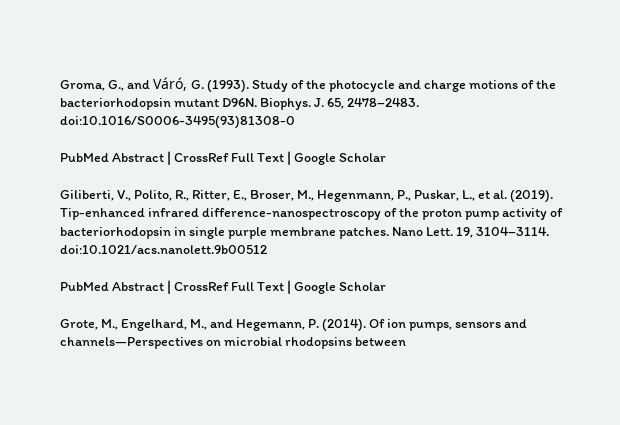Groma, G., and Váró, G. (1993). Study of the photocycle and charge motions of the bacteriorhodopsin mutant D96N. Biophys. J. 65, 2478–2483. doi:10.1016/S0006-3495(93)81308-0

PubMed Abstract | CrossRef Full Text | Google Scholar

Giliberti, V., Polito, R., Ritter, E., Broser, M., Hegenmann, P., Puskar, L., et al. (2019). Tip-enhanced infrared difference-nanospectroscopy of the proton pump activity of bacteriorhodopsin in single purple membrane patches. Nano Lett. 19, 3104–3114. doi:10.1021/acs.nanolett.9b00512

PubMed Abstract | CrossRef Full Text | Google Scholar

Grote, M., Engelhard, M., and Hegemann, P. (2014). Of ion pumps, sensors and channels—Perspectives on microbial rhodopsins between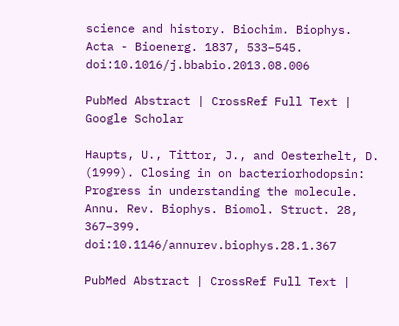science and history. Biochim. Biophys. Acta - Bioenerg. 1837, 533–545. doi:10.1016/j.bbabio.2013.08.006

PubMed Abstract | CrossRef Full Text | Google Scholar

Haupts, U., Tittor, J., and Oesterhelt, D. (1999). Closing in on bacteriorhodopsin: Progress in understanding the molecule. Annu. Rev. Biophys. Biomol. Struct. 28, 367–399. doi:10.1146/annurev.biophys.28.1.367

PubMed Abstract | CrossRef Full Text |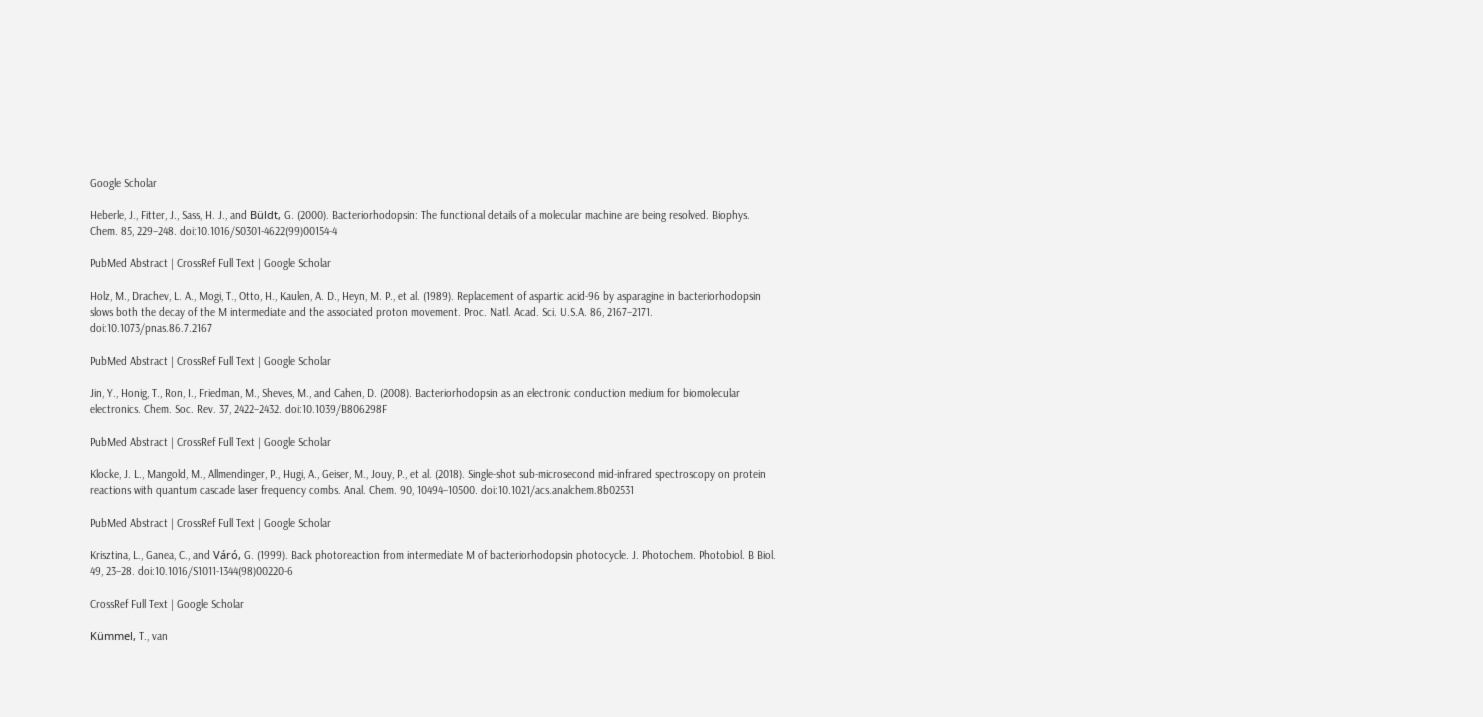Google Scholar

Heberle, J., Fitter, J., Sass, H. J., and Büldt, G. (2000). Bacteriorhodopsin: The functional details of a molecular machine are being resolved. Biophys. Chem. 85, 229–248. doi:10.1016/S0301-4622(99)00154-4

PubMed Abstract | CrossRef Full Text | Google Scholar

Holz, M., Drachev, L. A., Mogi, T., Otto, H., Kaulen, A. D., Heyn, M. P., et al. (1989). Replacement of aspartic acid-96 by asparagine in bacteriorhodopsin slows both the decay of the M intermediate and the associated proton movement. Proc. Natl. Acad. Sci. U.S.A. 86, 2167–2171. doi:10.1073/pnas.86.7.2167

PubMed Abstract | CrossRef Full Text | Google Scholar

Jin, Y., Honig, T., Ron, I., Friedman, M., Sheves, M., and Cahen, D. (2008). Bacteriorhodopsin as an electronic conduction medium for biomolecular electronics. Chem. Soc. Rev. 37, 2422–2432. doi:10.1039/B806298F

PubMed Abstract | CrossRef Full Text | Google Scholar

Klocke, J. L., Mangold, M., Allmendinger, P., Hugi, A., Geiser, M., Jouy, P., et al. (2018). Single-shot sub-microsecond mid-infrared spectroscopy on protein reactions with quantum cascade laser frequency combs. Anal. Chem. 90, 10494–10500. doi:10.1021/acs.analchem.8b02531

PubMed Abstract | CrossRef Full Text | Google Scholar

Krisztina, L., Ganea, C., and Váró, G. (1999). Back photoreaction from intermediate M of bacteriorhodopsin photocycle. J. Photochem. Photobiol. B Biol. 49, 23–28. doi:10.1016/S1011-1344(98)00220-6

CrossRef Full Text | Google Scholar

Kümmel, T., van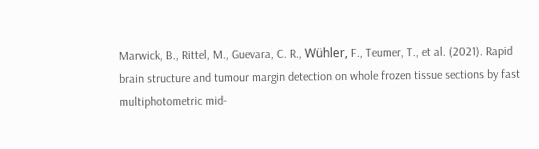Marwick, B., Rittel, M., Guevara, C. R., Wühler, F., Teumer, T., et al. (2021). Rapid brain structure and tumour margin detection on whole frozen tissue sections by fast multiphotometric mid-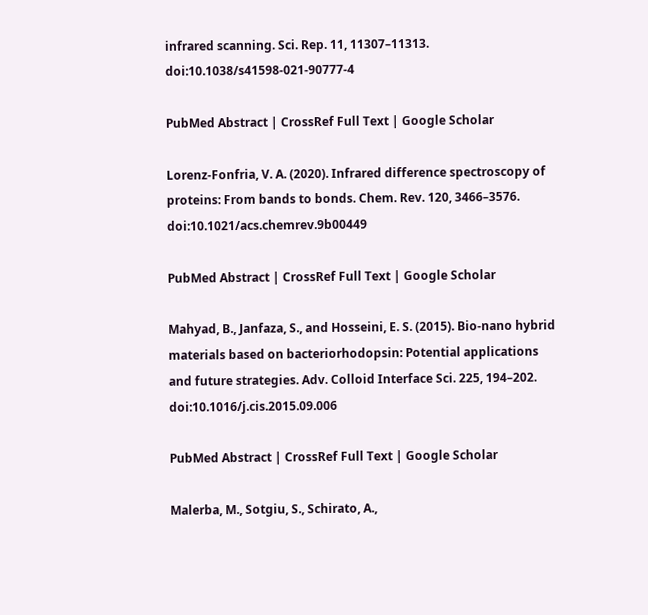infrared scanning. Sci. Rep. 11, 11307–11313. doi:10.1038/s41598-021-90777-4

PubMed Abstract | CrossRef Full Text | Google Scholar

Lorenz-Fonfria, V. A. (2020). Infrared difference spectroscopy of proteins: From bands to bonds. Chem. Rev. 120, 3466–3576. doi:10.1021/acs.chemrev.9b00449

PubMed Abstract | CrossRef Full Text | Google Scholar

Mahyad, B., Janfaza, S., and Hosseini, E. S. (2015). Bio-nano hybrid materials based on bacteriorhodopsin: Potential applications and future strategies. Adv. Colloid Interface Sci. 225, 194–202. doi:10.1016/j.cis.2015.09.006

PubMed Abstract | CrossRef Full Text | Google Scholar

Malerba, M., Sotgiu, S., Schirato, A.,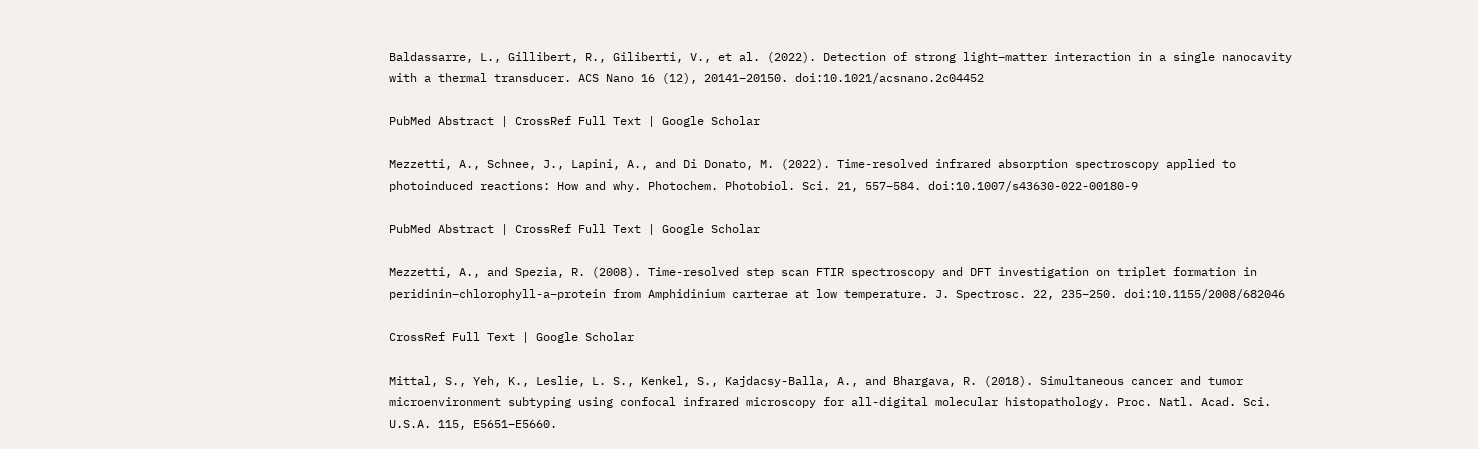Baldassarre, L., Gillibert, R., Giliberti, V., et al. (2022). Detection of strong light–matter interaction in a single nanocavity with a thermal transducer. ACS Nano 16 (12), 20141–20150. doi:10.1021/acsnano.2c04452

PubMed Abstract | CrossRef Full Text | Google Scholar

Mezzetti, A., Schnee, J., Lapini, A., and Di Donato, M. (2022). Time-resolved infrared absorption spectroscopy applied to photoinduced reactions: How and why. Photochem. Photobiol. Sci. 21, 557–584. doi:10.1007/s43630-022-00180-9

PubMed Abstract | CrossRef Full Text | Google Scholar

Mezzetti, A., and Spezia, R. (2008). Time-resolved step scan FTIR spectroscopy and DFT investigation on triplet formation in peridinin–chlorophyll-a–protein from Amphidinium carterae at low temperature. J. Spectrosc. 22, 235–250. doi:10.1155/2008/682046

CrossRef Full Text | Google Scholar

Mittal, S., Yeh, K., Leslie, L. S., Kenkel, S., Kajdacsy-Balla, A., and Bhargava, R. (2018). Simultaneous cancer and tumor microenvironment subtyping using confocal infrared microscopy for all-digital molecular histopathology. Proc. Natl. Acad. Sci. U.S.A. 115, E5651–E5660.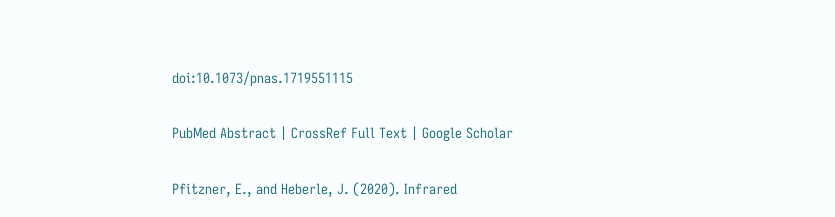doi:10.1073/pnas.1719551115

PubMed Abstract | CrossRef Full Text | Google Scholar

Pfitzner, E., and Heberle, J. (2020). Infrared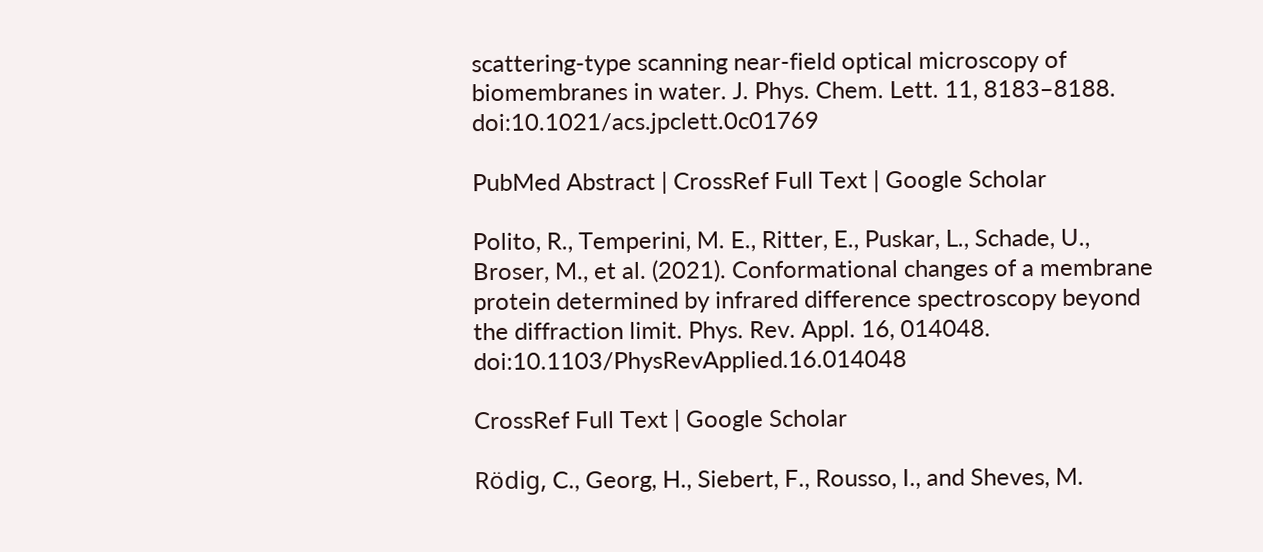scattering-type scanning near-field optical microscopy of biomembranes in water. J. Phys. Chem. Lett. 11, 8183–8188. doi:10.1021/acs.jpclett.0c01769

PubMed Abstract | CrossRef Full Text | Google Scholar

Polito, R., Temperini, M. E., Ritter, E., Puskar, L., Schade, U., Broser, M., et al. (2021). Conformational changes of a membrane protein determined by infrared difference spectroscopy beyond the diffraction limit. Phys. Rev. Appl. 16, 014048. doi:10.1103/PhysRevApplied.16.014048

CrossRef Full Text | Google Scholar

Rödig, C., Georg, H., Siebert, F., Rousso, I., and Sheves, M.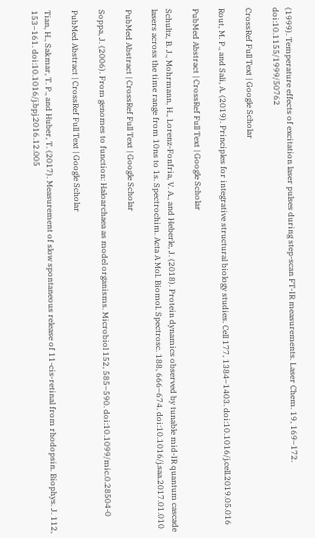(1999). Temperature effects of excitation laser pulses during step-scan FT-IR measurements. Laser Chem. 19, 169–172. doi:10.1155/1999/50762

CrossRef Full Text | Google Scholar

Rout, M. P., and Sali, A. (2019). Principles for integrative structural biology studies. Cell 177, 1384–1403. doi:10.1016/j.cell.2019.05.016

PubMed Abstract | CrossRef Full Text | Google Scholar

Schultz, B. J., Mohrmann, H., Lorenz-Fonfria, V. A., and Heberle, J. (2018). Protein dynamics observed by tunable mid-IR quantum cascade lasers across the time range from 10ns to 1s. Spectrochim. Acta A Mol. Biomol. Spectrosc. 188, 666–674. doi:10.1016/j.saa.2017.01.010

PubMed Abstract | CrossRef Full Text | Google Scholar

Soppa, J. (2006). From genomes to function: Haloarchaea as model organisms. Microbiol 152, 585–590. doi:10.1099/mic.0.28504-0

PubMed Abstract | CrossRef Full Text | Google Scholar

Tian, H., Sakmar, T. P., and Huber, T. (2017). Measurement of slow spontaneous release of 11-cis-retinal from rhodopsin. Biophys. J. 112, 153–161. doi:10.1016/j.bpj.2016.12.005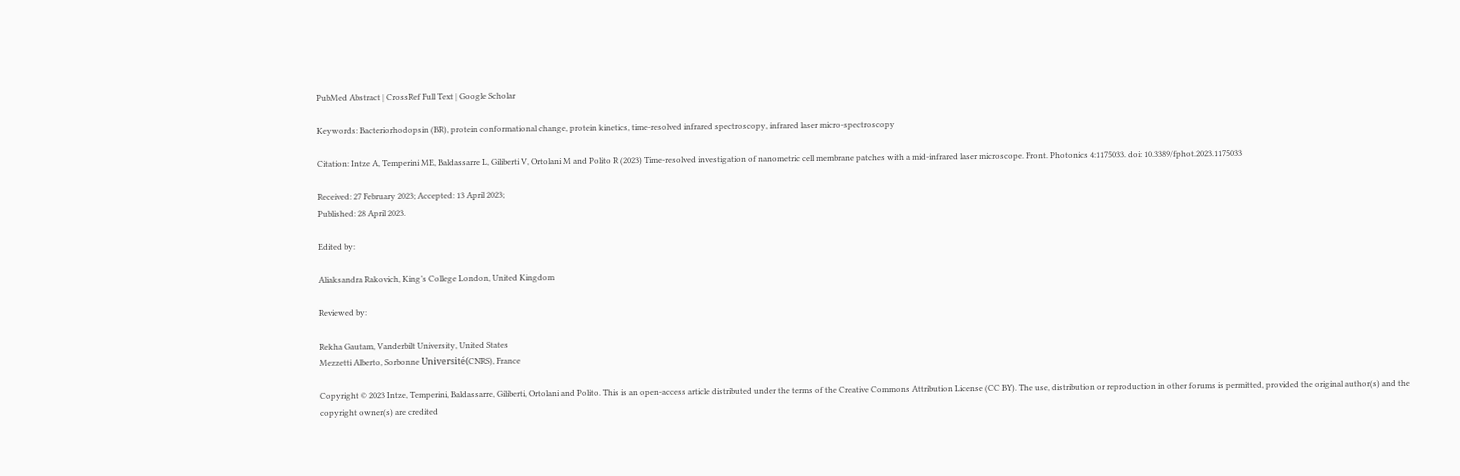PubMed Abstract | CrossRef Full Text | Google Scholar

Keywords: Bacteriorhodopsin (BR), protein conformational change, protein kinetics, time-resolved infrared spectroscopy, infrared laser micro-spectroscopy

Citation: Intze A, Temperini ME, Baldassarre L, Giliberti V, Ortolani M and Polito R (2023) Time-resolved investigation of nanometric cell membrane patches with a mid-infrared laser microscope. Front. Photonics 4:1175033. doi: 10.3389/fphot.2023.1175033

Received: 27 February 2023; Accepted: 13 April 2023;
Published: 28 April 2023.

Edited by:

Aliaksandra Rakovich, King’s College London, United Kingdom

Reviewed by:

Rekha Gautam, Vanderbilt University, United States
Mezzetti Alberto, Sorbonne Université(CNRS), France

Copyright © 2023 Intze, Temperini, Baldassarre, Giliberti, Ortolani and Polito. This is an open-access article distributed under the terms of the Creative Commons Attribution License (CC BY). The use, distribution or reproduction in other forums is permitted, provided the original author(s) and the copyright owner(s) are credited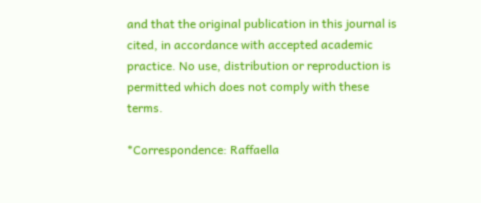and that the original publication in this journal is cited, in accordance with accepted academic practice. No use, distribution or reproduction is permitted which does not comply with these terms.

*Correspondence: Raffaella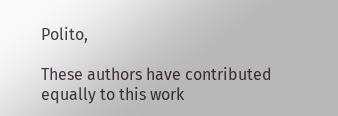Polito,

These authors have contributed equally to this work